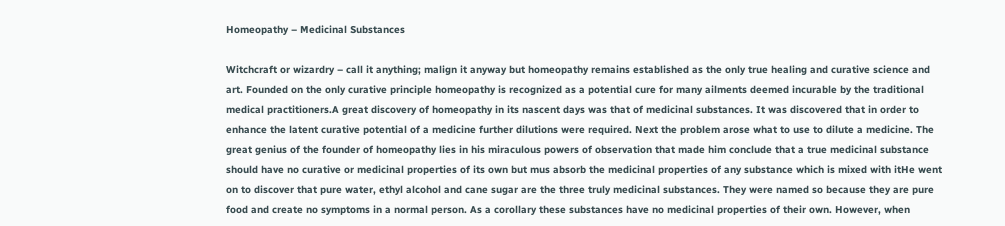Homeopathy – Medicinal Substances

Witchcraft or wizardry – call it anything; malign it anyway but homeopathy remains established as the only true healing and curative science and art. Founded on the only curative principle homeopathy is recognized as a potential cure for many ailments deemed incurable by the traditional medical practitioners.A great discovery of homeopathy in its nascent days was that of medicinal substances. It was discovered that in order to enhance the latent curative potential of a medicine further dilutions were required. Next the problem arose what to use to dilute a medicine. The great genius of the founder of homeopathy lies in his miraculous powers of observation that made him conclude that a true medicinal substance should have no curative or medicinal properties of its own but mus absorb the medicinal properties of any substance which is mixed with itHe went on to discover that pure water, ethyl alcohol and cane sugar are the three truly medicinal substances. They were named so because they are pure food and create no symptoms in a normal person. As a corollary these substances have no medicinal properties of their own. However, when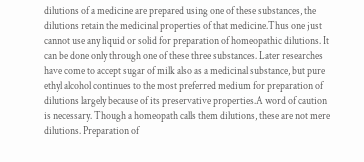dilutions of a medicine are prepared using one of these substances, the dilutions retain the medicinal properties of that medicine.Thus one just cannot use any liquid or solid for preparation of homeopathic dilutions. It can be done only through one of these three substances. Later researches have come to accept sugar of milk also as a medicinal substance, but pure ethyl alcohol continues to the most preferred medium for preparation of dilutions largely because of its preservative properties.A word of caution is necessary. Though a homeopath calls them dilutions, these are not mere dilutions. Preparation of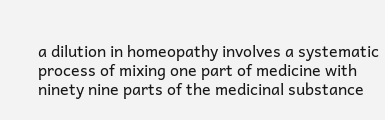a dilution in homeopathy involves a systematic process of mixing one part of medicine with ninety nine parts of the medicinal substance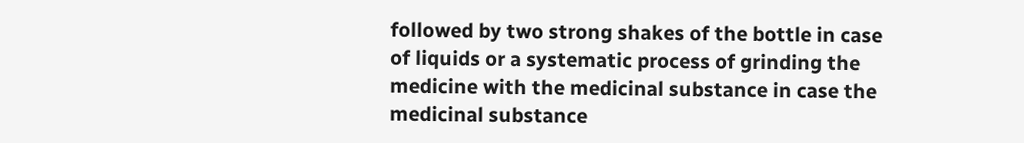followed by two strong shakes of the bottle in case of liquids or a systematic process of grinding the medicine with the medicinal substance in case the medicinal substance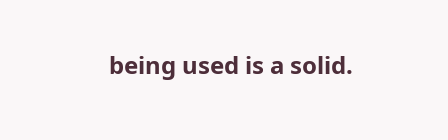being used is a solid.